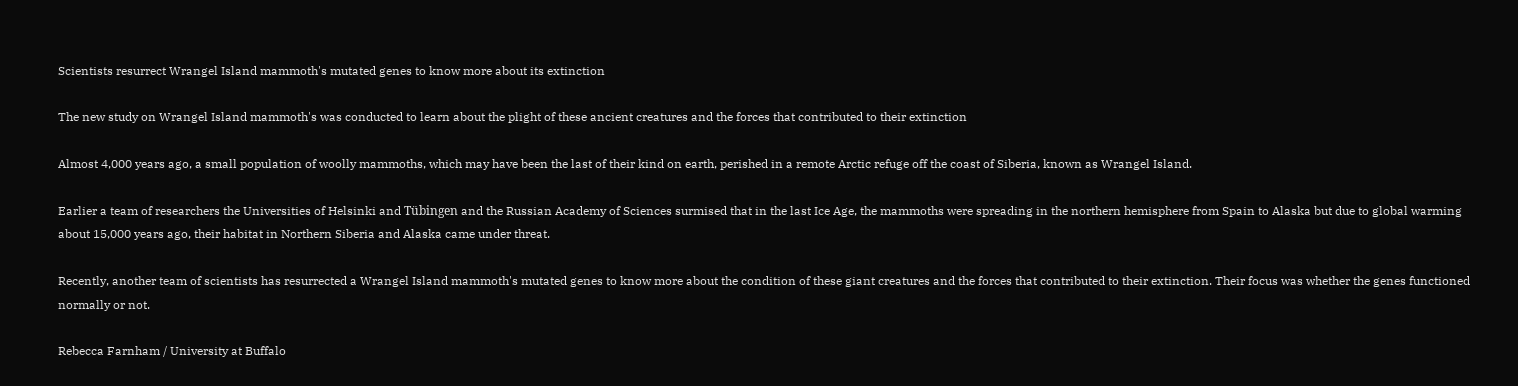Scientists resurrect Wrangel Island mammoth's mutated genes to know more about its extinction

The new study on Wrangel Island mammoth's was conducted to learn about the plight of these ancient creatures and the forces that contributed to their extinction

Almost 4,000 years ago, a small population of woolly mammoths, which may have been the last of their kind on earth, perished in a remote Arctic refuge off the coast of Siberia, known as Wrangel Island.

Earlier a team of researchers the Universities of Helsinki and Tübingen and the Russian Academy of Sciences surmised that in the last Ice Age, the mammoths were spreading in the northern hemisphere from Spain to Alaska but due to global warming about 15,000 years ago, their habitat in Northern Siberia and Alaska came under threat.

Recently, another team of scientists has resurrected a Wrangel Island mammoth's mutated genes to know more about the condition of these giant creatures and the forces that contributed to their extinction. Their focus was whether the genes functioned normally or not.

Rebecca Farnham / University at Buffalo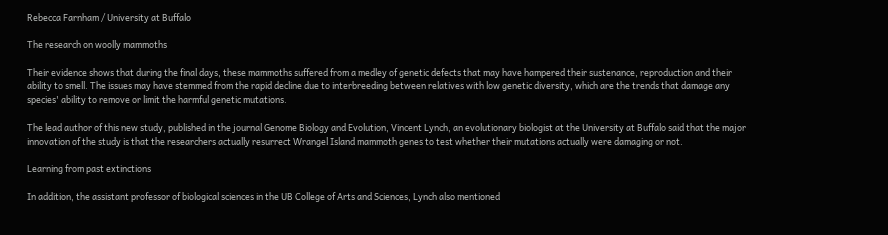Rebecca Farnham / University at Buffalo

The research on woolly mammoths

Their evidence shows that during the final days, these mammoths suffered from a medley of genetic defects that may have hampered their sustenance, reproduction and their ability to smell. The issues may have stemmed from the rapid decline due to interbreeding between relatives with low genetic diversity, which are the trends that damage any species' ability to remove or limit the harmful genetic mutations.

The lead author of this new study, published in the journal Genome Biology and Evolution, Vincent Lynch, an evolutionary biologist at the University at Buffalo said that the major innovation of the study is that the researchers actually resurrect Wrangel Island mammoth genes to test whether their mutations actually were damaging or not.

Learning from past extinctions

In addition, the assistant professor of biological sciences in the UB College of Arts and Sciences, Lynch also mentioned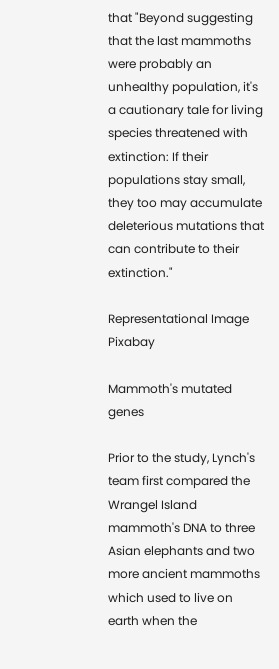that "Beyond suggesting that the last mammoths were probably an unhealthy population, it's a cautionary tale for living species threatened with extinction: If their populations stay small, they too may accumulate deleterious mutations that can contribute to their extinction."

Representational Image Pixabay

Mammoth's mutated genes

Prior to the study, Lynch's team first compared the Wrangel Island mammoth's DNA to three Asian elephants and two more ancient mammoths which used to live on earth when the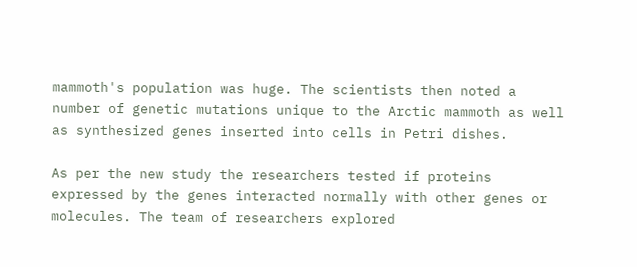mammoth's population was huge. The scientists then noted a number of genetic mutations unique to the Arctic mammoth as well as synthesized genes inserted into cells in Petri dishes.

As per the new study the researchers tested if proteins expressed by the genes interacted normally with other genes or molecules. The team of researchers explored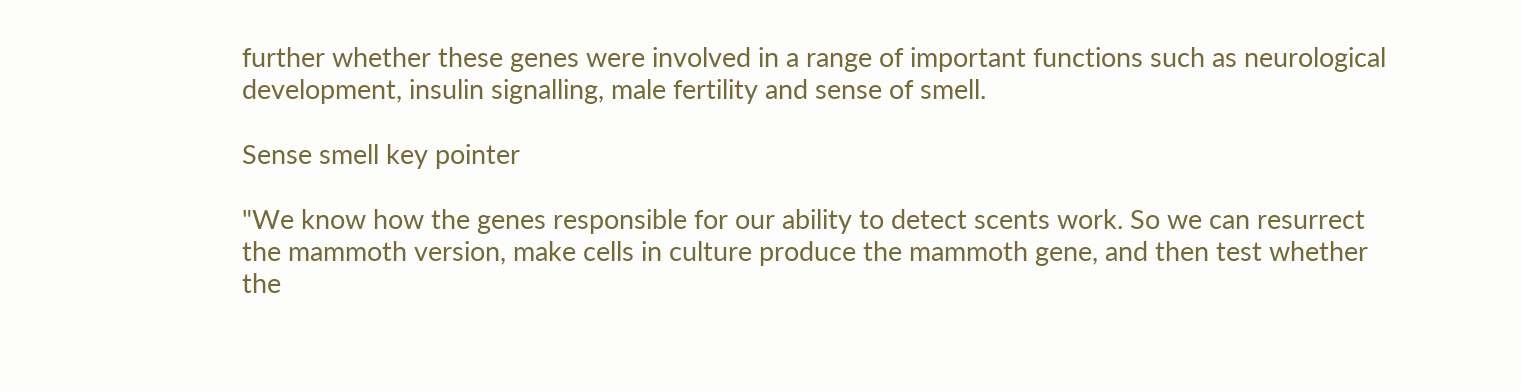further whether these genes were involved in a range of important functions such as neurological development, insulin signalling, male fertility and sense of smell.

Sense smell key pointer

"We know how the genes responsible for our ability to detect scents work. So we can resurrect the mammoth version, make cells in culture produce the mammoth gene, and then test whether the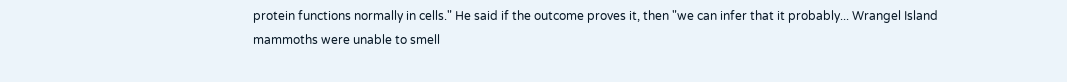protein functions normally in cells." He said if the outcome proves it, then "we can infer that it probably... Wrangel Island mammoths were unable to smell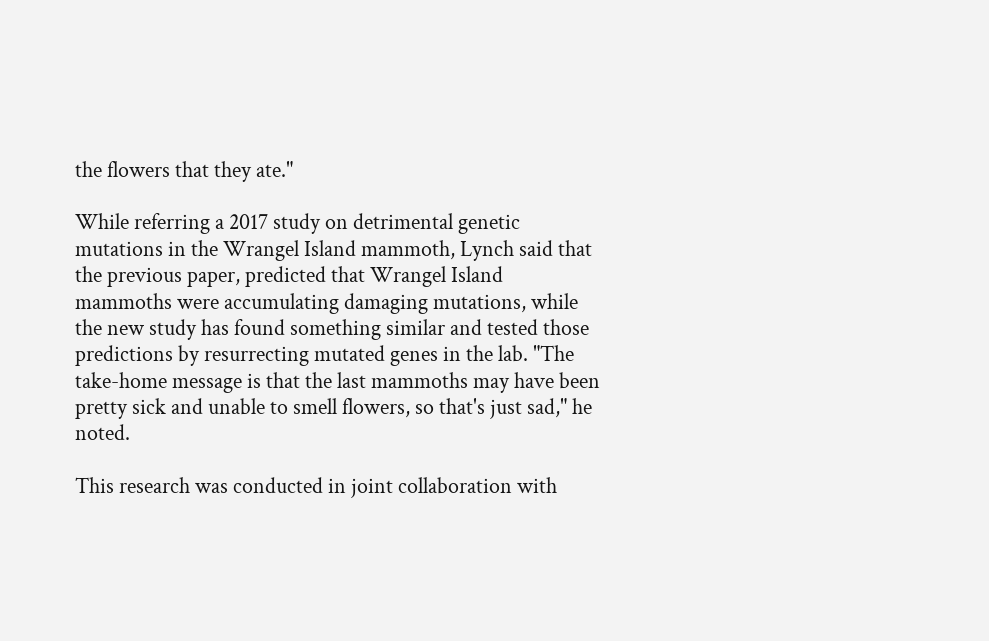the flowers that they ate."

While referring a 2017 study on detrimental genetic mutations in the Wrangel Island mammoth, Lynch said that the previous paper, predicted that Wrangel Island mammoths were accumulating damaging mutations, while the new study has found something similar and tested those predictions by resurrecting mutated genes in the lab. "The take-home message is that the last mammoths may have been pretty sick and unable to smell flowers, so that's just sad," he noted.

This research was conducted in joint collaboration with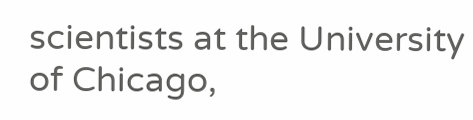scientists at the University of Chicago,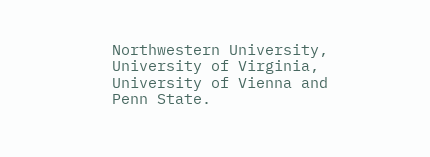Northwestern University, University of Virginia, University of Vienna and Penn State.